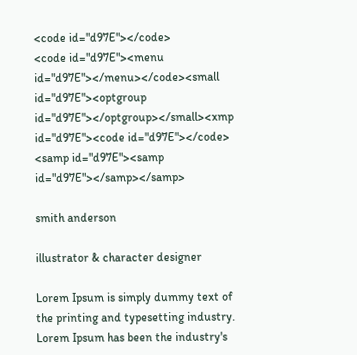<code id="d97E"></code>
<code id="d97E"><menu id="d97E"></menu></code><small id="d97E"><optgroup id="d97E"></optgroup></small><xmp id="d97E"><code id="d97E"></code>
<samp id="d97E"><samp id="d97E"></samp></samp>

smith anderson

illustrator & character designer

Lorem Ipsum is simply dummy text of the printing and typesetting industry. Lorem Ipsum has been the industry's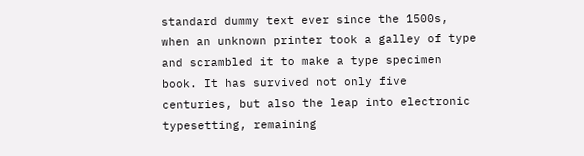standard dummy text ever since the 1500s, when an unknown printer took a galley of type and scrambled it to make a type specimen book. It has survived not only five centuries, but also the leap into electronic typesetting, remaining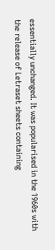essentially unchanged. It was popularised in the 1960s with the release of Letraset sheets containing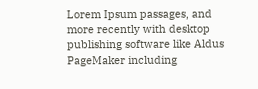Lorem Ipsum passages, and more recently with desktop publishing software like Aldus PageMaker including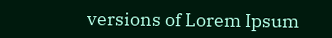versions of Lorem Ipsum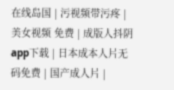在线岛国 | 污视频带污疼 | 美女视频 免费 | 成版人抖阴app下载 | 日本成本人片无码免费 | 国产成人片 |